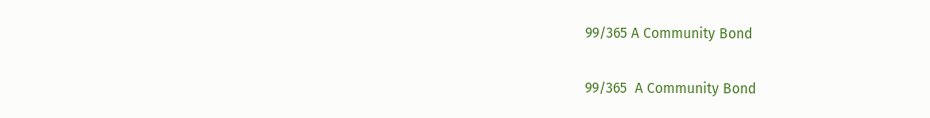99/365 A Community Bond

99/365  A Community Bond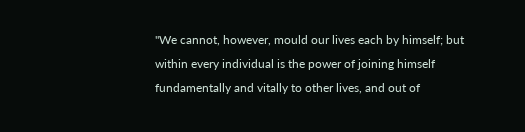"We cannot, however, mould our lives each by himself; but within every individual is the power of joining himself fundamentally and vitally to other lives, and out of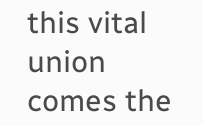this vital union comes the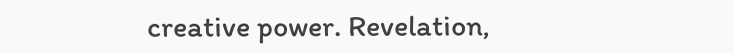creative power. Revelation,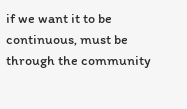if we want it to be continuous, must be through the community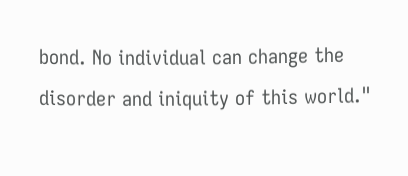bond. No individual can change the disorder and iniquity of this world."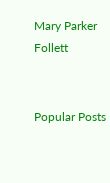Mary Parker Follett


Popular Posts